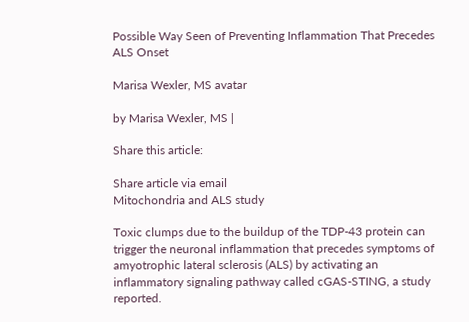Possible Way Seen of Preventing Inflammation That Precedes ALS Onset

Marisa Wexler, MS avatar

by Marisa Wexler, MS |

Share this article:

Share article via email
Mitochondria and ALS study

Toxic clumps due to the buildup of the TDP-43 protein can trigger the neuronal inflammation that precedes symptoms of amyotrophic lateral sclerosis (ALS) by activating an inflammatory signaling pathway called cGAS-STING, a study reported.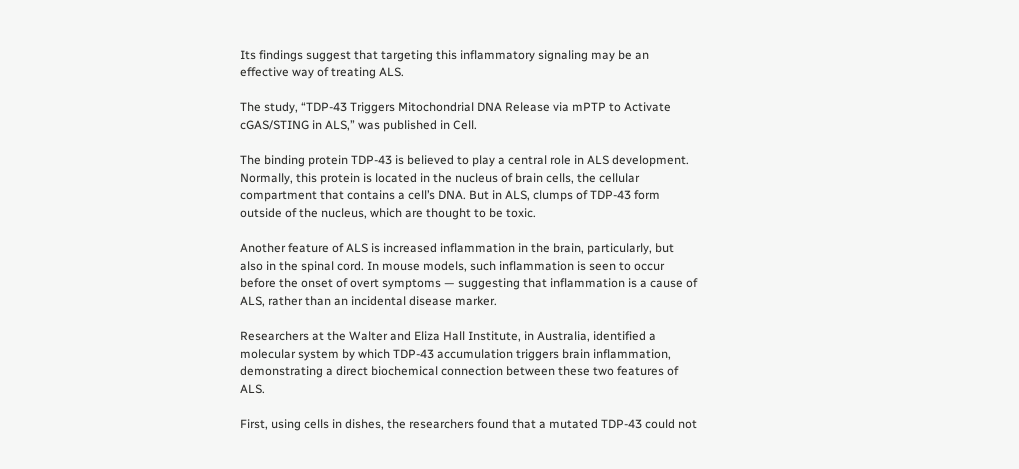Its findings suggest that targeting this inflammatory signaling may be an effective way of treating ALS.

The study, “TDP-43 Triggers Mitochondrial DNA Release via mPTP to Activate cGAS/STING in ALS,” was published in Cell.

The binding protein TDP-43 is believed to play a central role in ALS development. Normally, this protein is located in the nucleus of brain cells, the cellular compartment that contains a cell’s DNA. But in ALS, clumps of TDP-43 form outside of the nucleus, which are thought to be toxic.

Another feature of ALS is increased inflammation in the brain, particularly, but also in the spinal cord. In mouse models, such inflammation is seen to occur before the onset of overt symptoms — suggesting that inflammation is a cause of ALS, rather than an incidental disease marker.

Researchers at the Walter and Eliza Hall Institute, in Australia, identified a molecular system by which TDP-43 accumulation triggers brain inflammation, demonstrating a direct biochemical connection between these two features of ALS.

First, using cells in dishes, the researchers found that a mutated TDP-43 could not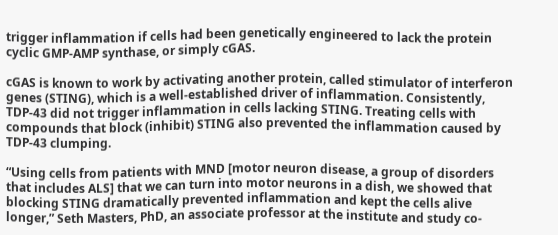trigger inflammation if cells had been genetically engineered to lack the protein cyclic GMP-AMP synthase, or simply cGAS.

cGAS is known to work by activating another protein, called stimulator of interferon genes (STING), which is a well-established driver of inflammation. Consistently, TDP-43 did not trigger inflammation in cells lacking STING. Treating cells with compounds that block (inhibit) STING also prevented the inflammation caused by TDP-43 clumping.

“Using cells from patients with MND [motor neuron disease, a group of disorders that includes ALS] that we can turn into motor neurons in a dish, we showed that blocking STING dramatically prevented inflammation and kept the cells alive longer,” Seth Masters, PhD, an associate professor at the institute and study co-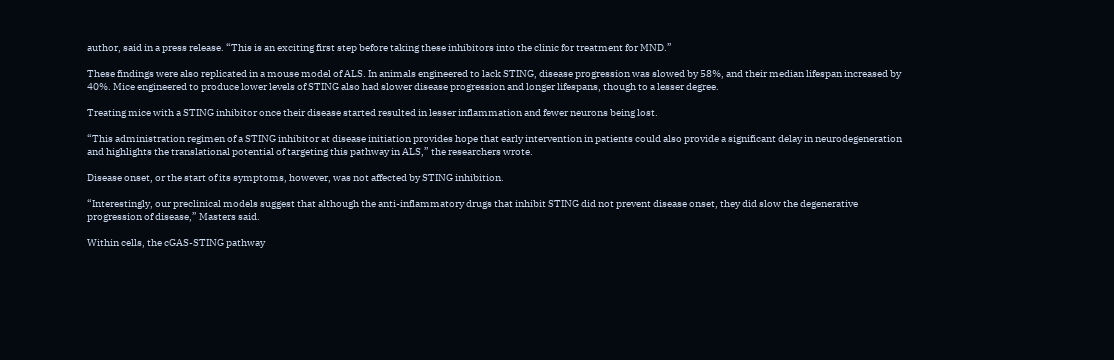author, said in a press release. “This is an exciting first step before taking these inhibitors into the clinic for treatment for MND.”

These findings were also replicated in a mouse model of ALS. In animals engineered to lack STING, disease progression was slowed by 58%, and their median lifespan increased by 40%. Mice engineered to produce lower levels of STING also had slower disease progression and longer lifespans, though to a lesser degree.

Treating mice with a STING inhibitor once their disease started resulted in lesser inflammation and fewer neurons being lost.

“This administration regimen of a STING inhibitor at disease initiation provides hope that early intervention in patients could also provide a significant delay in neurodegeneration and highlights the translational potential of targeting this pathway in ALS,” the researchers wrote.

Disease onset, or the start of its symptoms, however, was not affected by STING inhibition.

“Interestingly, our preclinical models suggest that although the anti-inflammatory drugs that inhibit STING did not prevent disease onset, they did slow the degenerative progression of disease,” Masters said.

Within cells, the cGAS-STING pathway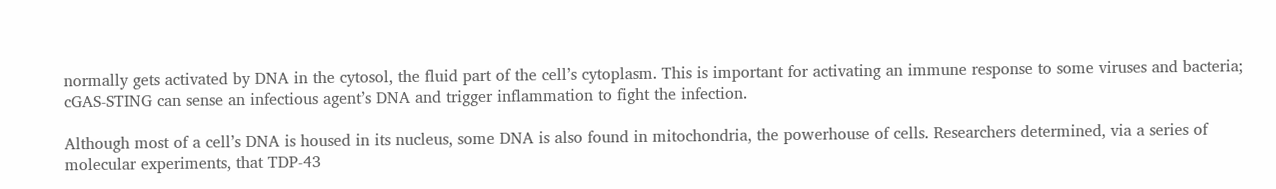normally gets activated by DNA in the cytosol, the fluid part of the cell’s cytoplasm. This is important for activating an immune response to some viruses and bacteria; cGAS-STING can sense an infectious agent’s DNA and trigger inflammation to fight the infection.

Although most of a cell’s DNA is housed in its nucleus, some DNA is also found in mitochondria, the powerhouse of cells. Researchers determined, via a series of molecular experiments, that TDP-43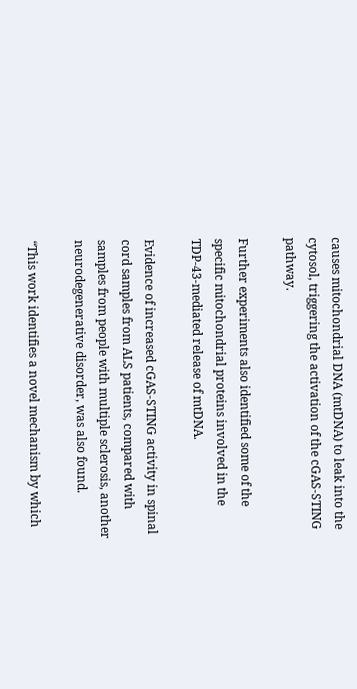causes mitochondrial DNA (mtDNA) to leak into the cytosol, triggering the activation of the cGAS-STING pathway.

Further experiments also identified some of the specific mitochondrial proteins involved in the TDP-43-mediated release of mtDNA.

Evidence of increased cGAS-STING activity in spinal cord samples from ALS patients, compared with samples from people with multiple sclerosis, another neurodegenerative disorder, was also found.

“This work identifies a novel mechanism by which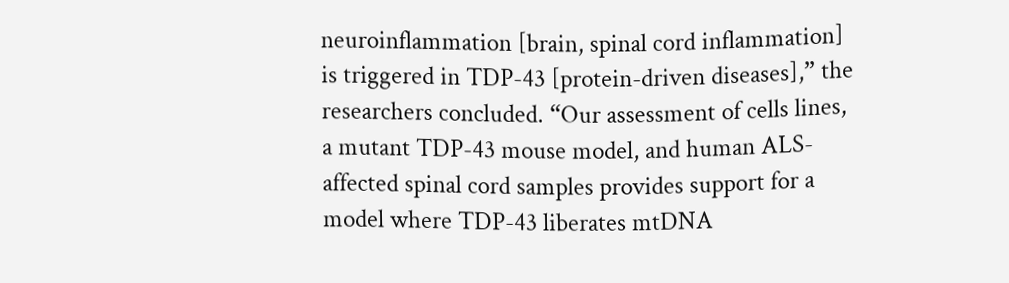neuroinflammation [brain, spinal cord inflammation] is triggered in TDP-43 [protein-driven diseases],” the researchers concluded. “Our assessment of cells lines, a mutant TDP-43 mouse model, and human ALS-affected spinal cord samples provides support for a model where TDP-43 liberates mtDNA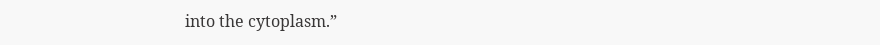into the cytoplasm.”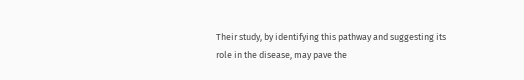Their study, by identifying this pathway and suggesting its role in the disease, may pave the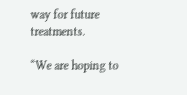way for future treatments.

“We are hoping to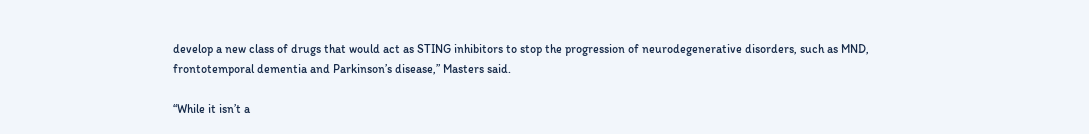develop a new class of drugs that would act as STING inhibitors to stop the progression of neurodegenerative disorders, such as MND, frontotemporal dementia and Parkinson’s disease,” Masters said.

“While it isn’t a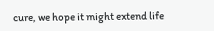cure, we hope it might extend life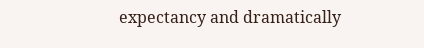expectancy and dramatically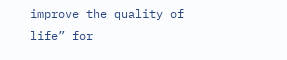improve the quality of life” for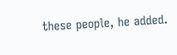these people, he added.